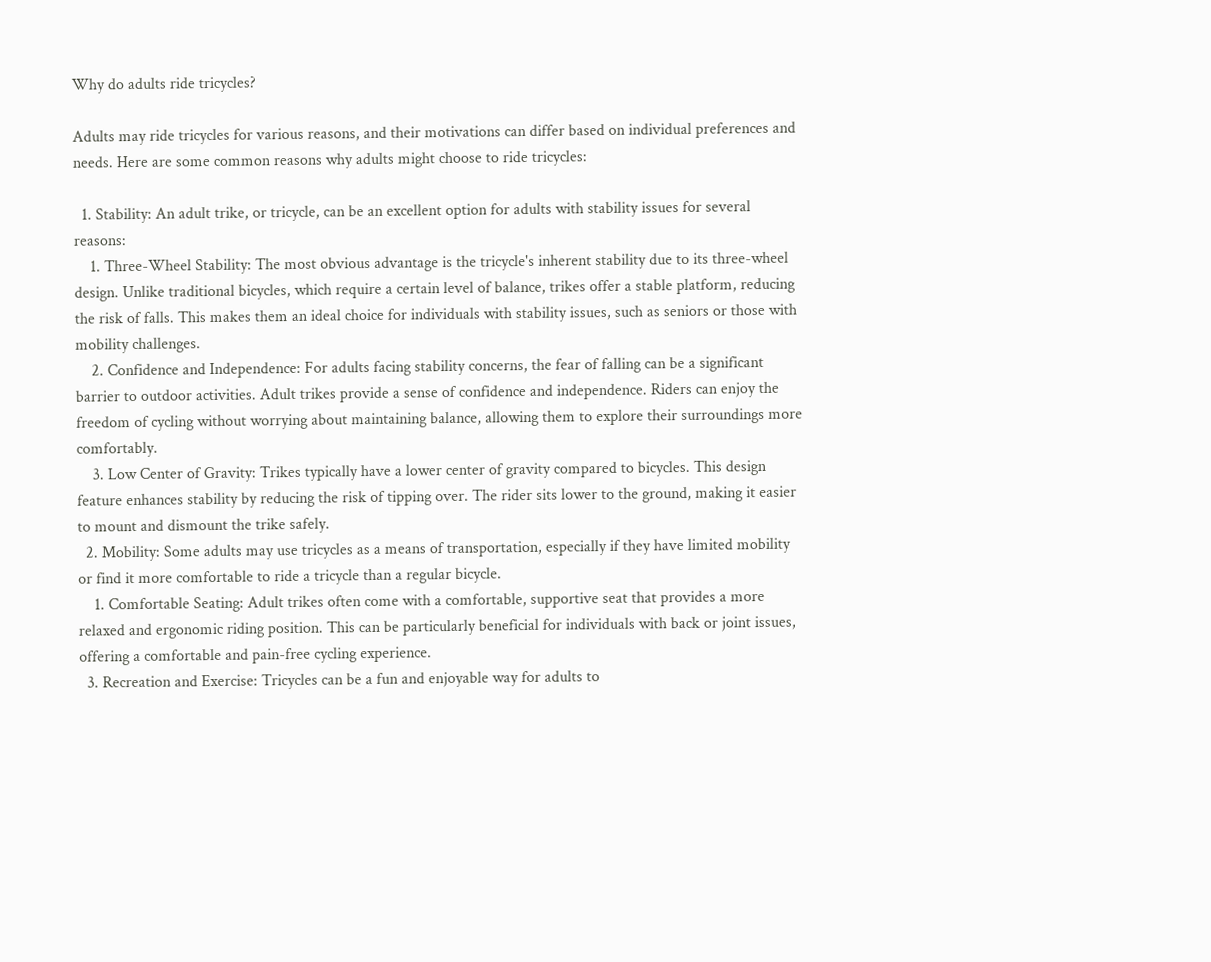Why do adults ride tricycles?

Adults may ride tricycles for various reasons, and their motivations can differ based on individual preferences and needs. Here are some common reasons why adults might choose to ride tricycles:

  1. Stability: An adult trike, or tricycle, can be an excellent option for adults with stability issues for several reasons:
    1. Three-Wheel Stability: The most obvious advantage is the tricycle's inherent stability due to its three-wheel design. Unlike traditional bicycles, which require a certain level of balance, trikes offer a stable platform, reducing the risk of falls. This makes them an ideal choice for individuals with stability issues, such as seniors or those with mobility challenges.
    2. Confidence and Independence: For adults facing stability concerns, the fear of falling can be a significant barrier to outdoor activities. Adult trikes provide a sense of confidence and independence. Riders can enjoy the freedom of cycling without worrying about maintaining balance, allowing them to explore their surroundings more comfortably.
    3. Low Center of Gravity: Trikes typically have a lower center of gravity compared to bicycles. This design feature enhances stability by reducing the risk of tipping over. The rider sits lower to the ground, making it easier to mount and dismount the trike safely.
  2. Mobility: Some adults may use tricycles as a means of transportation, especially if they have limited mobility or find it more comfortable to ride a tricycle than a regular bicycle.
    1. Comfortable Seating: Adult trikes often come with a comfortable, supportive seat that provides a more relaxed and ergonomic riding position. This can be particularly beneficial for individuals with back or joint issues, offering a comfortable and pain-free cycling experience.
  3. Recreation and Exercise: Tricycles can be a fun and enjoyable way for adults to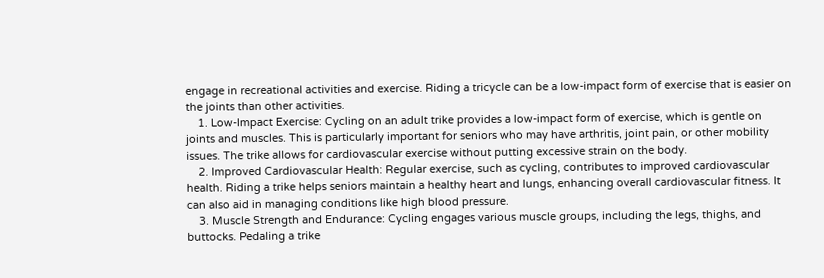engage in recreational activities and exercise. Riding a tricycle can be a low-impact form of exercise that is easier on the joints than other activities.
    1. Low-Impact Exercise: Cycling on an adult trike provides a low-impact form of exercise, which is gentle on joints and muscles. This is particularly important for seniors who may have arthritis, joint pain, or other mobility issues. The trike allows for cardiovascular exercise without putting excessive strain on the body.
    2. Improved Cardiovascular Health: Regular exercise, such as cycling, contributes to improved cardiovascular health. Riding a trike helps seniors maintain a healthy heart and lungs, enhancing overall cardiovascular fitness. It can also aid in managing conditions like high blood pressure.
    3. Muscle Strength and Endurance: Cycling engages various muscle groups, including the legs, thighs, and buttocks. Pedaling a trike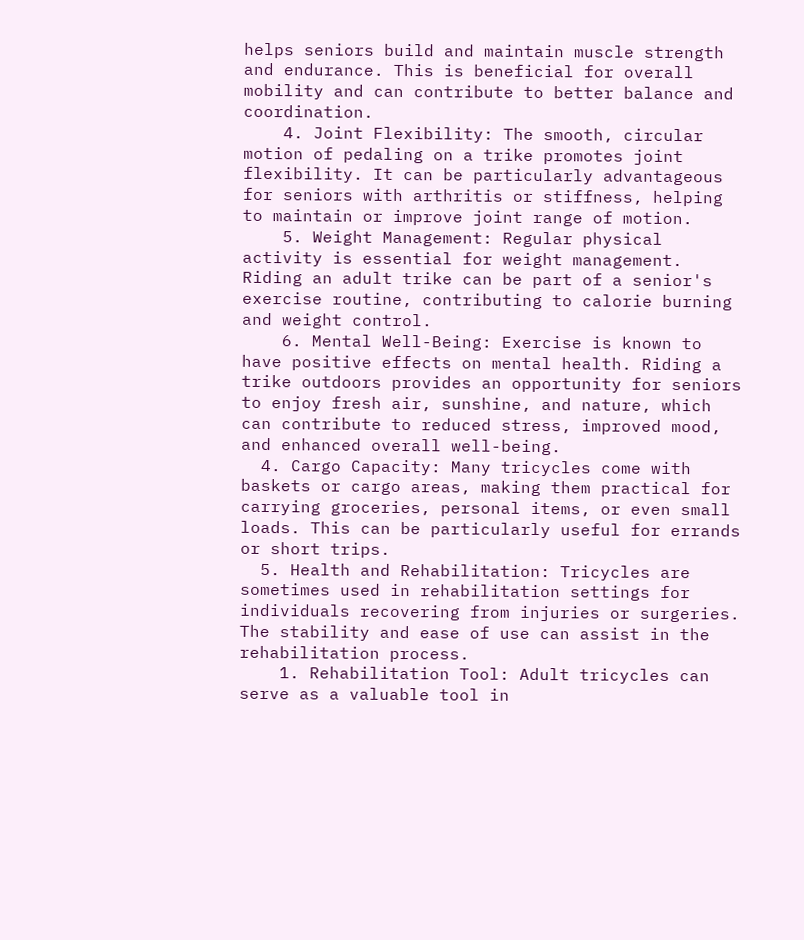helps seniors build and maintain muscle strength and endurance. This is beneficial for overall mobility and can contribute to better balance and coordination.
    4. Joint Flexibility: The smooth, circular motion of pedaling on a trike promotes joint flexibility. It can be particularly advantageous for seniors with arthritis or stiffness, helping to maintain or improve joint range of motion.
    5. Weight Management: Regular physical activity is essential for weight management. Riding an adult trike can be part of a senior's exercise routine, contributing to calorie burning and weight control.
    6. Mental Well-Being: Exercise is known to have positive effects on mental health. Riding a trike outdoors provides an opportunity for seniors to enjoy fresh air, sunshine, and nature, which can contribute to reduced stress, improved mood, and enhanced overall well-being.
  4. Cargo Capacity: Many tricycles come with baskets or cargo areas, making them practical for carrying groceries, personal items, or even small loads. This can be particularly useful for errands or short trips.
  5. Health and Rehabilitation: Tricycles are sometimes used in rehabilitation settings for individuals recovering from injuries or surgeries. The stability and ease of use can assist in the rehabilitation process.
    1. Rehabilitation Tool: Adult tricycles can serve as a valuable tool in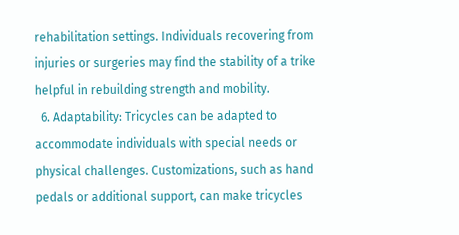rehabilitation settings. Individuals recovering from injuries or surgeries may find the stability of a trike helpful in rebuilding strength and mobility.
  6. Adaptability: Tricycles can be adapted to accommodate individuals with special needs or physical challenges. Customizations, such as hand pedals or additional support, can make tricycles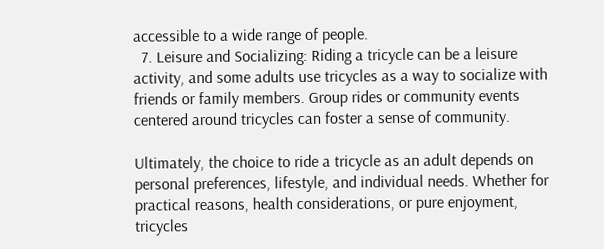accessible to a wide range of people.
  7. Leisure and Socializing: Riding a tricycle can be a leisure activity, and some adults use tricycles as a way to socialize with friends or family members. Group rides or community events centered around tricycles can foster a sense of community.

Ultimately, the choice to ride a tricycle as an adult depends on personal preferences, lifestyle, and individual needs. Whether for practical reasons, health considerations, or pure enjoyment, tricycles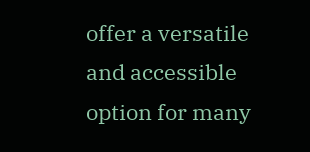offer a versatile and accessible option for many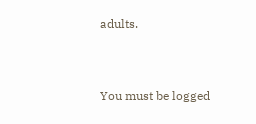adults.



You must be logged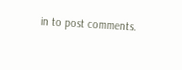in to post comments.